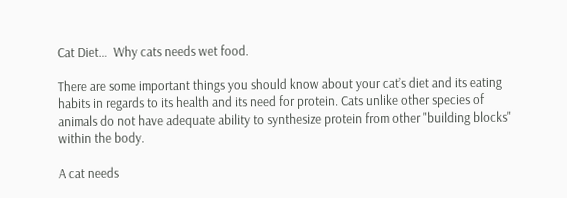Cat Diet…  Why cats needs wet food.

There are some important things you should know about your cat’s diet and its eating habits in regards to its health and its need for protein. Cats unlike other species of animals do not have adequate ability to synthesize protein from other "building blocks" within the body.

A cat needs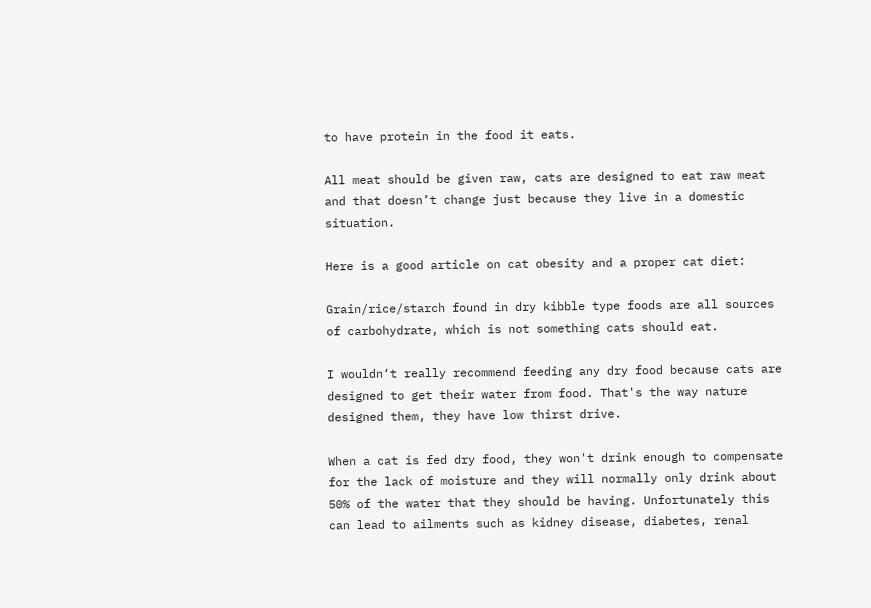to have protein in the food it eats.

All meat should be given raw, cats are designed to eat raw meat and that doesn’t change just because they live in a domestic situation.

Here is a good article on cat obesity and a proper cat diet:

Grain/rice/starch found in dry kibble type foods are all sources of carbohydrate, which is not something cats should eat.

I wouldn‘t really recommend feeding any dry food because cats are designed to get their water from food. That's the way nature designed them, they have low thirst drive.

When a cat is fed dry food, they won't drink enough to compensate for the lack of moisture and they will normally only drink about 50% of the water that they should be having. Unfortunately this can lead to ailments such as kidney disease, diabetes, renal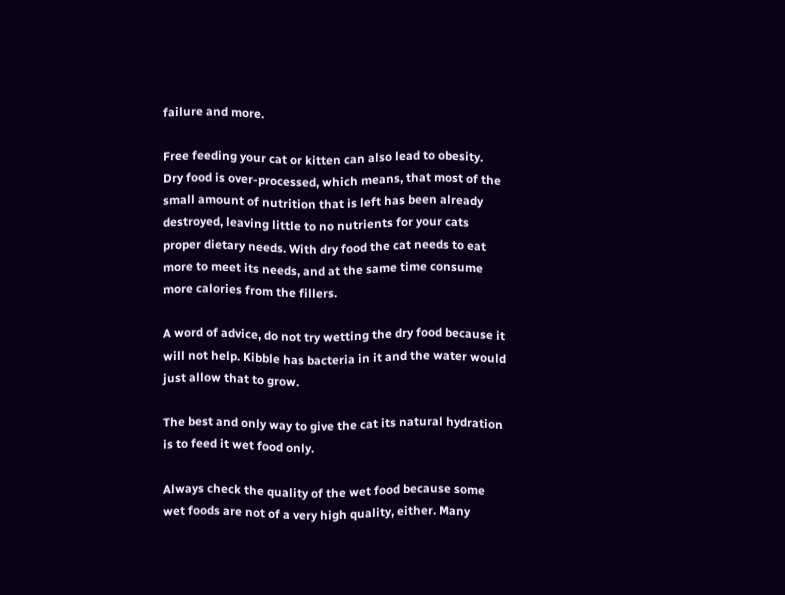failure and more.

Free feeding your cat or kitten can also lead to obesity.
Dry food is over-processed, which means, that most of the small amount of nutrition that is left has been already destroyed, leaving little to no nutrients for your cats proper dietary needs. With dry food the cat needs to eat more to meet its needs, and at the same time consume more calories from the fillers.

A word of advice, do not try wetting the dry food because it will not help. Kibble has bacteria in it and the water would just allow that to grow.

The best and only way to give the cat its natural hydration is to feed it wet food only.

Always check the quality of the wet food because some wet foods are not of a very high quality, either. Many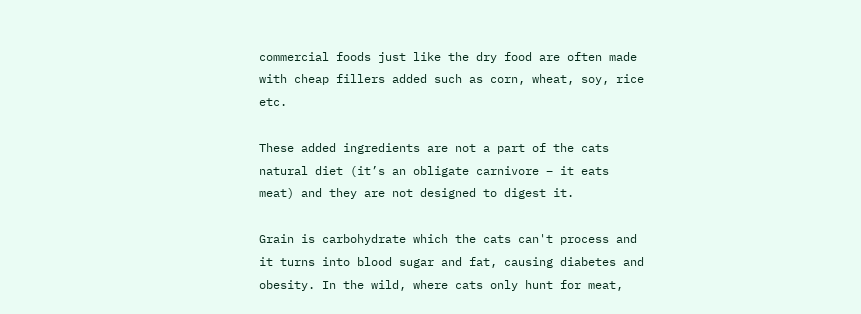commercial foods just like the dry food are often made with cheap fillers added such as corn, wheat, soy, rice etc.

These added ingredients are not a part of the cats natural diet (it’s an obligate carnivore – it eats meat) and they are not designed to digest it.

Grain is carbohydrate which the cats can't process and it turns into blood sugar and fat, causing diabetes and obesity. In the wild, where cats only hunt for meat,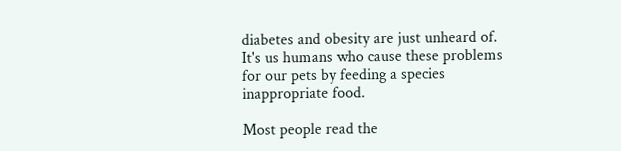diabetes and obesity are just unheard of. It's us humans who cause these problems for our pets by feeding a species inappropriate food.

Most people read the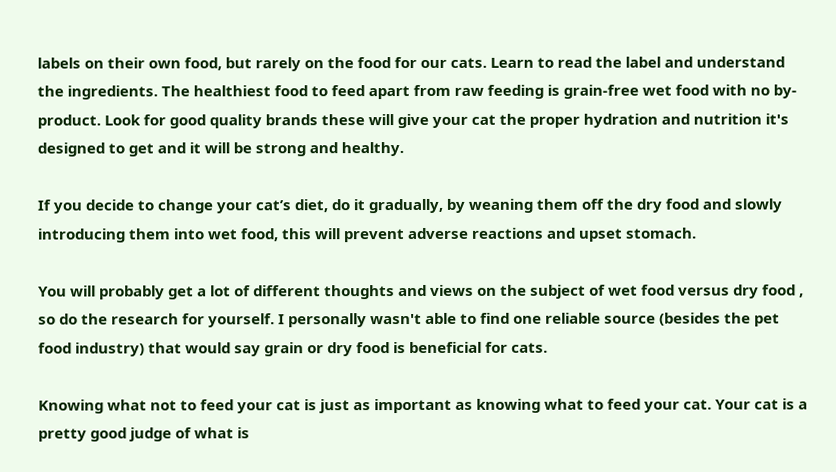labels on their own food, but rarely on the food for our cats. Learn to read the label and understand the ingredients. The healthiest food to feed apart from raw feeding is grain-free wet food with no by-product. Look for good quality brands these will give your cat the proper hydration and nutrition it's designed to get and it will be strong and healthy.

If you decide to change your cat’s diet, do it gradually, by weaning them off the dry food and slowly introducing them into wet food, this will prevent adverse reactions and upset stomach.

You will probably get a lot of different thoughts and views on the subject of wet food versus dry food , so do the research for yourself. I personally wasn't able to find one reliable source (besides the pet food industry) that would say grain or dry food is beneficial for cats.

Knowing what not to feed your cat is just as important as knowing what to feed your cat. Your cat is a pretty good judge of what is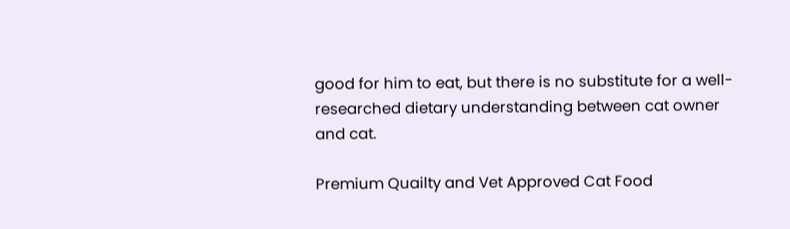good for him to eat, but there is no substitute for a well-researched dietary understanding between cat owner and cat.

Premium Quailty and Vet Approved Cat Food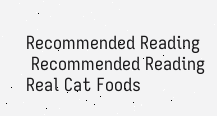Recommended Reading
 Recommended Reading Real Cat Foods